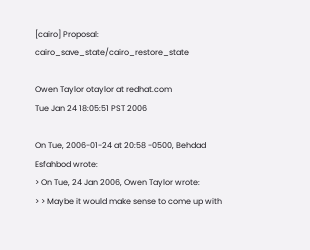[cairo] Proposal: cairo_save_state/cairo_restore_state

Owen Taylor otaylor at redhat.com
Tue Jan 24 18:05:51 PST 2006

On Tue, 2006-01-24 at 20:58 -0500, Behdad Esfahbod wrote:
> On Tue, 24 Jan 2006, Owen Taylor wrote:
> > Maybe it would make sense to come up with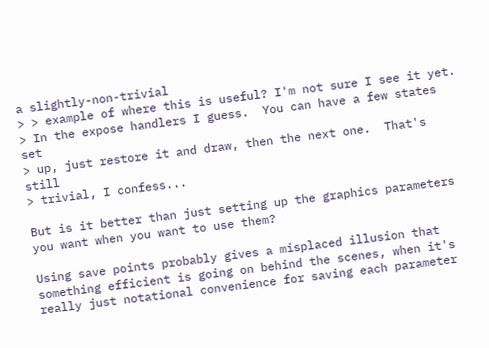a slightly-non-trivial
> > example of where this is useful? I'm not sure I see it yet.
> In the expose handlers I guess.  You can have a few states set
> up, just restore it and draw, then the next one.  That's still
> trivial, I confess...

But is it better than just setting up the graphics parameters
you want when you want to use them?

Using save points probably gives a misplaced illusion that
something efficient is going on behind the scenes, when it's
really just notational convenience for saving each parameter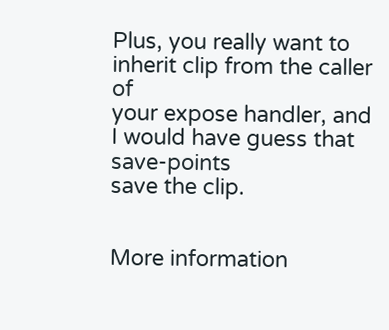Plus, you really want to inherit clip from the caller of
your expose handler, and I would have guess that save-points
save the clip.


More information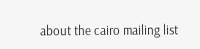about the cairo mailing list